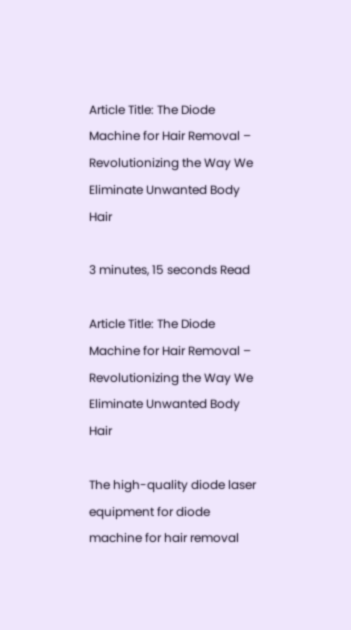Article Title: The Diode Machine for Hair Removal – Revolutionizing the Way We Eliminate Unwanted Body Hair

3 minutes, 15 seconds Read

Article Title: The Diode Machine for Hair Removal – Revolutionizing the Way We Eliminate Unwanted Body Hair

The high-quality diode laser equipment for diode machine for hair removal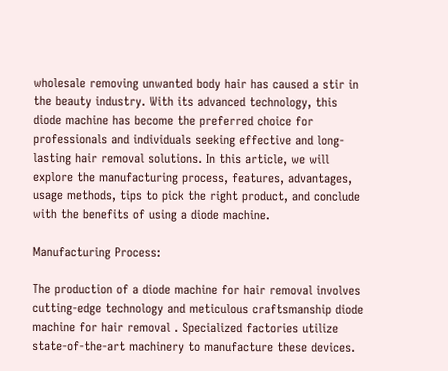wholesale removing unwanted body hair has caused a stir in the beauty industry. With its advanced technology, this diode machine has become the preferred choice for professionals and individuals seeking effective and long-lasting hair removal solutions. In this article, we will explore the manufacturing process, features, advantages, usage methods, tips to pick the right product, and conclude with the benefits of using a diode machine.

Manufacturing Process:

The production of a diode machine for hair removal involves cutting-edge technology and meticulous craftsmanship diode machine for hair removal . Specialized factories utilize state-of-the-art machinery to manufacture these devices.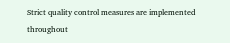Strict quality control measures are implemented throughout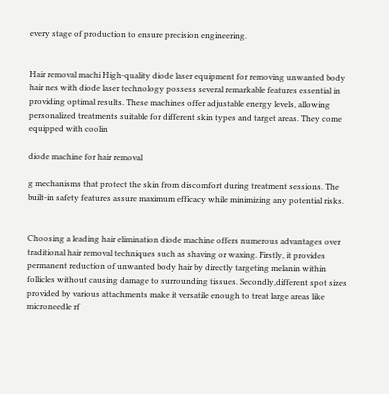every stage of production to ensure precision engineering.


Hair removal machi High-quality diode laser equipment for removing unwanted body hair nes with diode laser technology possess several remarkable features essential in providing optimal results. These machines offer adjustable energy levels, allowing personalized treatments suitable for different skin types and target areas. They come equipped with coolin

diode machine for hair removal

g mechanisms that protect the skin from discomfort during treatment sessions. The built-in safety features assure maximum efficacy while minimizing any potential risks.


Choosing a leading hair elimination diode machine offers numerous advantages over traditional hair removal techniques such as shaving or waxing. Firstly, it provides permanent reduction of unwanted body hair by directly targeting melanin within follicles without causing damage to surrounding tissues. Secondly,different spot sizes provided by various attachments make it versatile enough to treat large areas like microneedle rf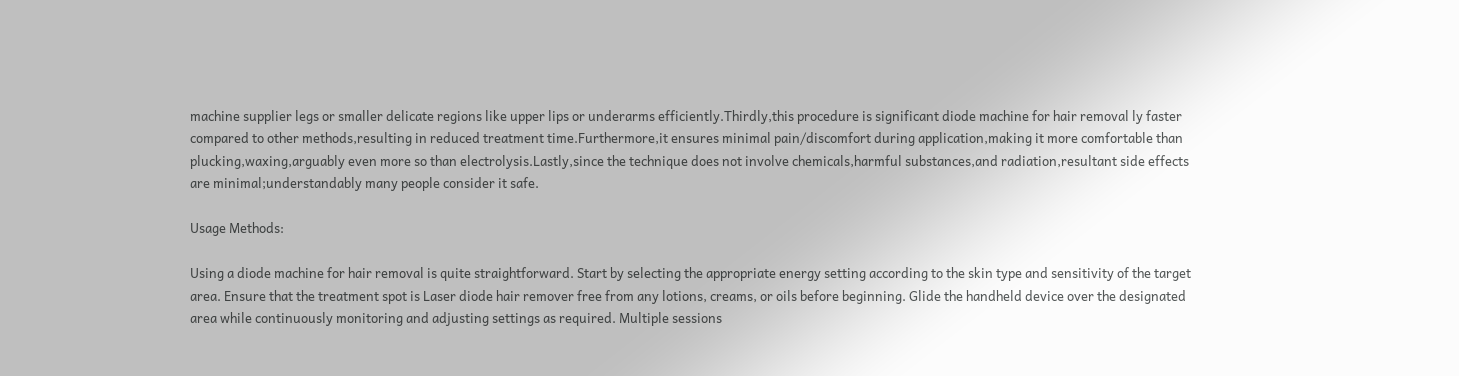machine supplier legs or smaller delicate regions like upper lips or underarms efficiently.Thirdly,this procedure is significant diode machine for hair removal ly faster compared to other methods,resulting in reduced treatment time.Furthermore,it ensures minimal pain/discomfort during application,making it more comfortable than plucking,waxing,arguably even more so than electrolysis.Lastly,since the technique does not involve chemicals,harmful substances,and radiation,resultant side effects are minimal;understandably many people consider it safe.

Usage Methods:

Using a diode machine for hair removal is quite straightforward. Start by selecting the appropriate energy setting according to the skin type and sensitivity of the target area. Ensure that the treatment spot is Laser diode hair remover free from any lotions, creams, or oils before beginning. Glide the handheld device over the designated area while continuously monitoring and adjusting settings as required. Multiple sessions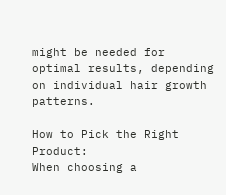might be needed for optimal results, depending on individual hair growth patterns.

How to Pick the Right Product:
When choosing a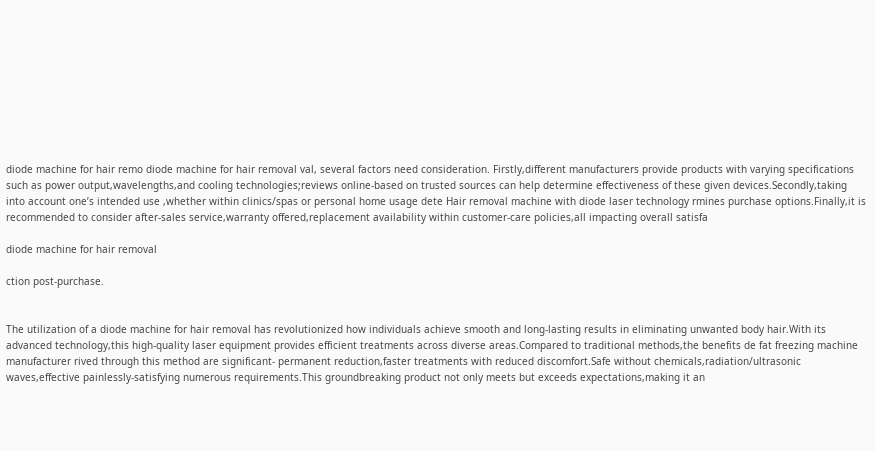diode machine for hair remo diode machine for hair removal val, several factors need consideration. Firstly,different manufacturers provide products with varying specifications such as power output,wavelengths,and cooling technologies;reviews online-based on trusted sources can help determine effectiveness of these given devices.Secondly,taking into account one’s intended use ,whether within clinics/spas or personal home usage dete Hair removal machine with diode laser technology rmines purchase options.Finally,it is recommended to consider after-sales service,warranty offered,replacement availability within customer-care policies,all impacting overall satisfa

diode machine for hair removal

ction post-purchase.


The utilization of a diode machine for hair removal has revolutionized how individuals achieve smooth and long-lasting results in eliminating unwanted body hair.With its advanced technology,this high-quality laser equipment provides efficient treatments across diverse areas.Compared to traditional methods,the benefits de fat freezing machine manufacturer rived through this method are significant- permanent reduction,faster treatments with reduced discomfort.Safe without chemicals,radiation/ultrasonic waves,effective painlessly-satisfying numerous requirements.This groundbreaking product not only meets but exceeds expectations,making it an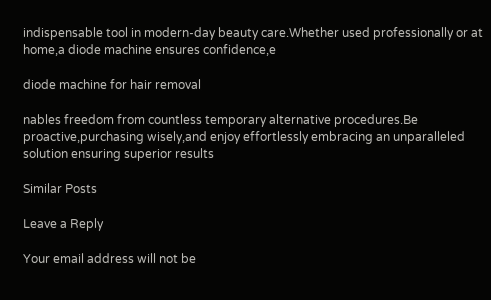indispensable tool in modern-day beauty care.Whether used professionally or at home,a diode machine ensures confidence,e

diode machine for hair removal

nables freedom from countless temporary alternative procedures.Be proactive,purchasing wisely,and enjoy effortlessly embracing an unparalleled solution ensuring superior results

Similar Posts

Leave a Reply

Your email address will not be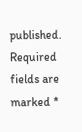published. Required fields are marked *